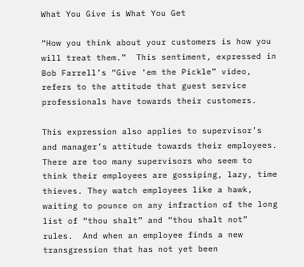What You Give is What You Get

“How you think about your customers is how you will treat them.”  This sentiment, expressed in Bob Farrell’s “Give ‘em the Pickle” video, refers to the attitude that guest service professionals have towards their customers.

This expression also applies to supervisor’s and manager’s attitude towards their employees.  There are too many supervisors who seem to think their employees are gossiping, lazy, time thieves. They watch employees like a hawk, waiting to pounce on any infraction of the long list of “thou shalt” and “thou shalt not” rules.  And when an employee finds a new transgression that has not yet been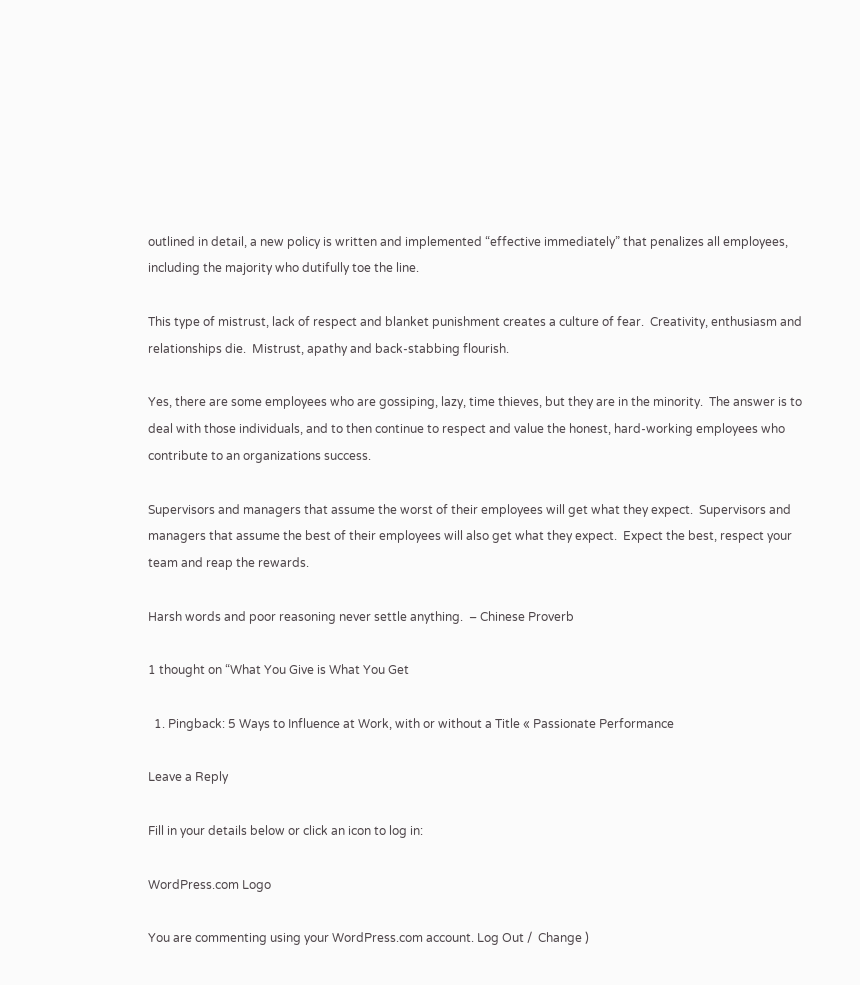outlined in detail, a new policy is written and implemented “effective immediately” that penalizes all employees, including the majority who dutifully toe the line.

This type of mistrust, lack of respect and blanket punishment creates a culture of fear.  Creativity, enthusiasm and relationships die.  Mistrust, apathy and back-stabbing flourish.

Yes, there are some employees who are gossiping, lazy, time thieves, but they are in the minority.  The answer is to deal with those individuals, and to then continue to respect and value the honest, hard-working employees who contribute to an organizations success.

Supervisors and managers that assume the worst of their employees will get what they expect.  Supervisors and managers that assume the best of their employees will also get what they expect.  Expect the best, respect your team and reap the rewards.

Harsh words and poor reasoning never settle anything.  – Chinese Proverb

1 thought on “What You Give is What You Get

  1. Pingback: 5 Ways to Influence at Work, with or without a Title « Passionate Performance

Leave a Reply

Fill in your details below or click an icon to log in:

WordPress.com Logo

You are commenting using your WordPress.com account. Log Out /  Change )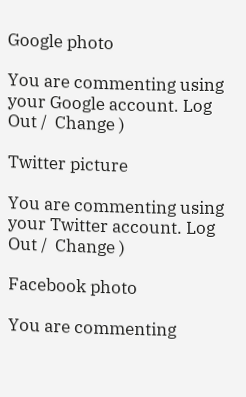Google photo

You are commenting using your Google account. Log Out /  Change )

Twitter picture

You are commenting using your Twitter account. Log Out /  Change )

Facebook photo

You are commenting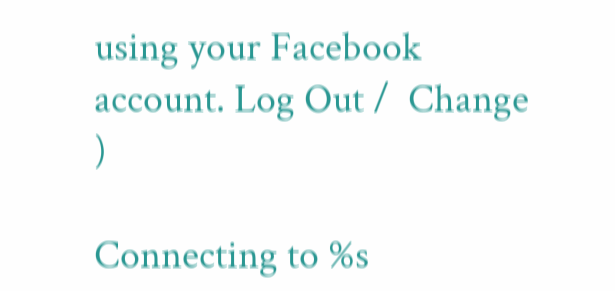using your Facebook account. Log Out /  Change )

Connecting to %s